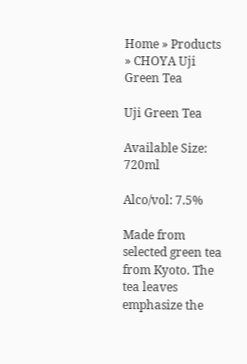Home » Products » CHOYA Uji Green Tea

Uji Green Tea

Available Size: 720ml

Alco/vol: 7.5%

Made from selected green tea from Kyoto. The tea leaves emphasize the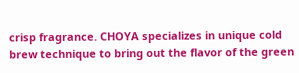crisp fragrance. CHOYA specializes in unique cold brew technique to bring out the flavor of the green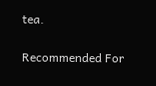tea.

Recommended For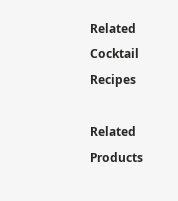Related Cocktail Recipes

Related Products